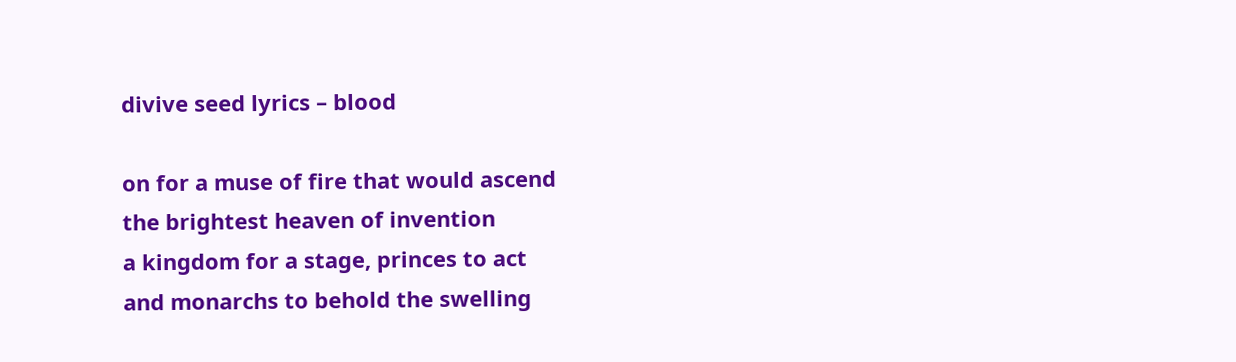divive seed lyrics – blood

on for a muse of fire that would ascend
the brightest heaven of invention
a kingdom for a stage, princes to act
and monarchs to behold the swelling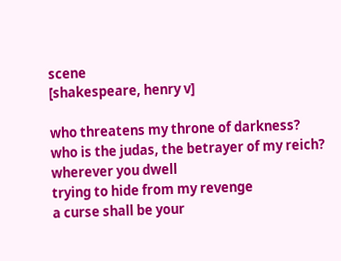scene
[shakespeare, henry v]

who threatens my throne of darkness?
who is the judas, the betrayer of my reich?
wherever you dwell
trying to hide from my revenge
a curse shall be your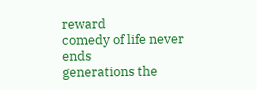reward
comedy of life never ends
generations the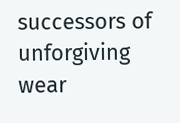successors of unforgiving
wear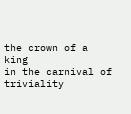the crown of a king
in the carnival of triviality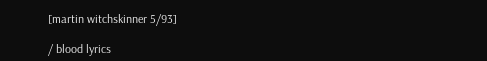[martin witchskinner 5/93]

/ blood lyrics